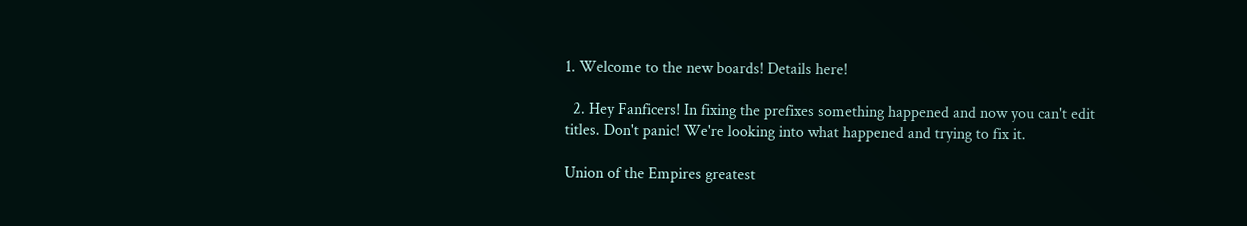1. Welcome to the new boards! Details here!

  2. Hey Fanficers! In fixing the prefixes something happened and now you can't edit titles. Don't panic! We're looking into what happened and trying to fix it.

Union of the Empires greatest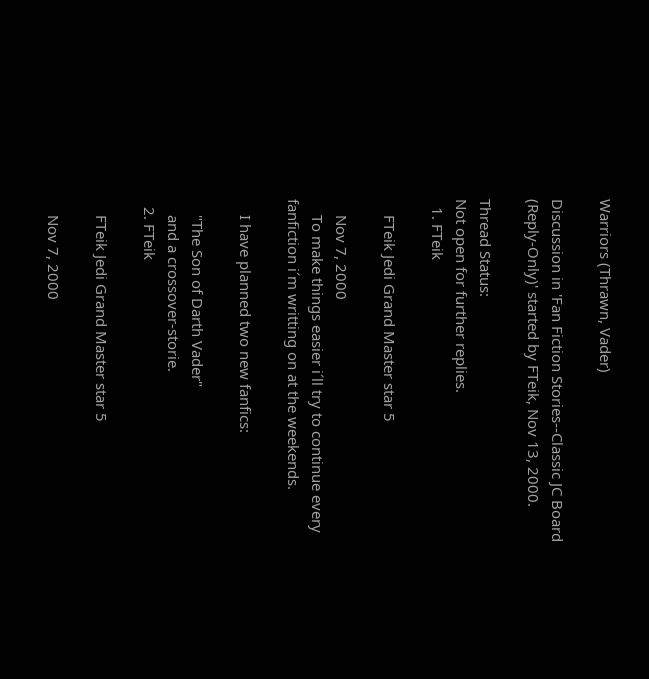Warriors (Thrawn, Vader)

Discussion in 'Fan Fiction Stories--Classic JC Board (Reply-Only)' started by FTeik, Nov 13, 2000.

Thread Status:
Not open for further replies.
  1. FTeik

    FTeik Jedi Grand Master star 5

    Nov 7, 2000
    To make things easier i´ll try to continue every fanfiction i´m writting on at the weekends.

    I have planned two new fanfics:

    "The Son of Darth Vader"
    and a crossover-storie.
  2. FTeik

    FTeik Jedi Grand Master star 5

    Nov 7, 2000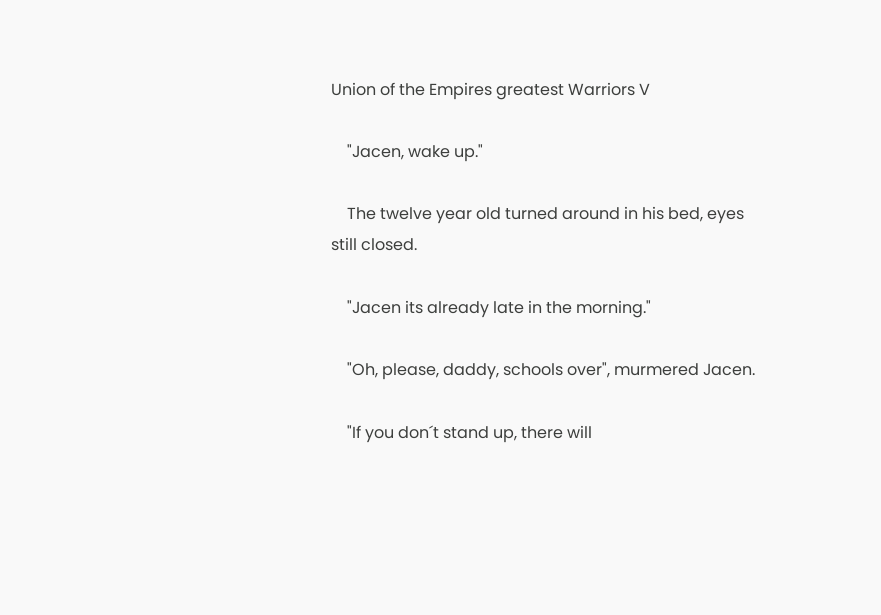Union of the Empires greatest Warriors V

    "Jacen, wake up."

    The twelve year old turned around in his bed, eyes still closed.

    "Jacen its already late in the morning."

    "Oh, please, daddy, schools over", murmered Jacen.

    "If you don´t stand up, there will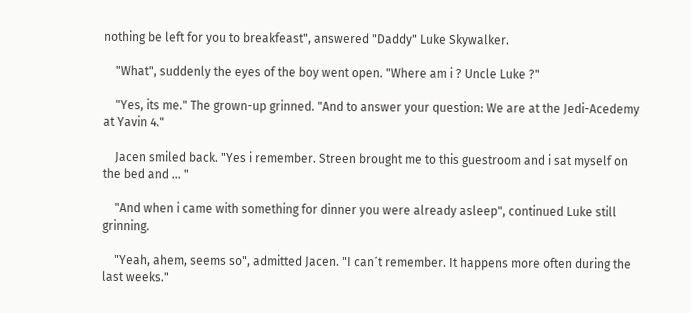nothing be left for you to breakfeast", answered "Daddy" Luke Skywalker.

    "What", suddenly the eyes of the boy went open. "Where am i ? Uncle Luke ?"

    "Yes, its me." The grown-up grinned. "And to answer your question: We are at the Jedi-Acedemy at Yavin 4."

    Jacen smiled back. "Yes i remember. Streen brought me to this guestroom and i sat myself on the bed and ... "

    "And when i came with something for dinner you were already asleep", continued Luke still grinning.

    "Yeah, ahem, seems so", admitted Jacen. "I can´t remember. It happens more often during the last weeks."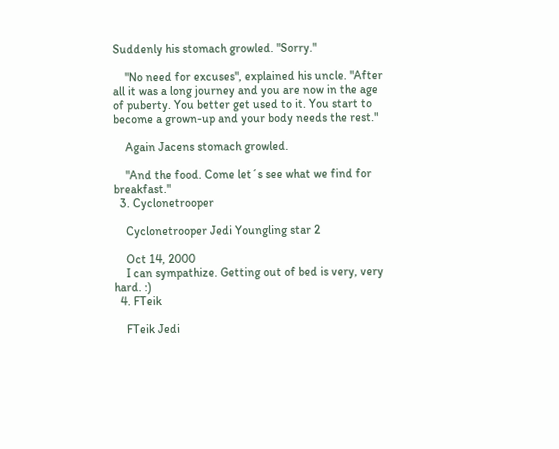Suddenly his stomach growled. "Sorry."

    "No need for excuses", explained his uncle. "After all it was a long journey and you are now in the age of puberty. You better get used to it. You start to become a grown-up and your body needs the rest."

    Again Jacens stomach growled.

    "And the food. Come let´s see what we find for breakfast."
  3. Cyclonetrooper

    Cyclonetrooper Jedi Youngling star 2

    Oct 14, 2000
    I can sympathize. Getting out of bed is very, very hard. :)
  4. FTeik

    FTeik Jedi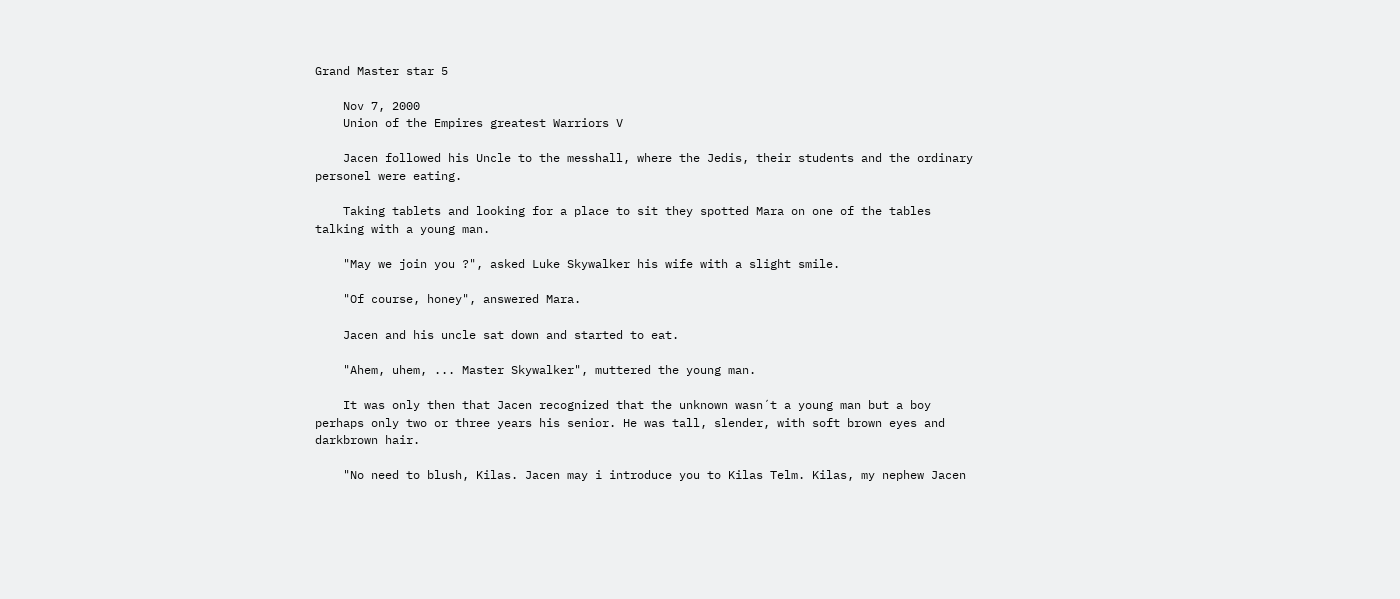Grand Master star 5

    Nov 7, 2000
    Union of the Empires greatest Warriors V

    Jacen followed his Uncle to the messhall, where the Jedis, their students and the ordinary personel were eating.

    Taking tablets and looking for a place to sit they spotted Mara on one of the tables talking with a young man.

    "May we join you ?", asked Luke Skywalker his wife with a slight smile.

    "Of course, honey", answered Mara.

    Jacen and his uncle sat down and started to eat.

    "Ahem, uhem, ... Master Skywalker", muttered the young man.

    It was only then that Jacen recognized that the unknown wasn´t a young man but a boy perhaps only two or three years his senior. He was tall, slender, with soft brown eyes and darkbrown hair.

    "No need to blush, Kilas. Jacen may i introduce you to Kilas Telm. Kilas, my nephew Jacen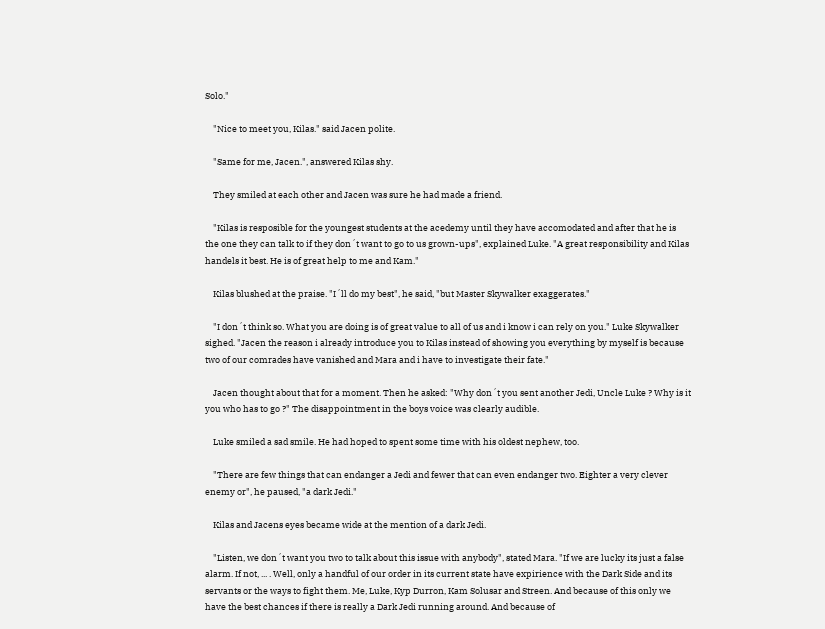Solo."

    "Nice to meet you, Kilas." said Jacen polite.

    "Same for me, Jacen.", answered Kilas shy.

    They smiled at each other and Jacen was sure he had made a friend.

    "Kilas is resposible for the youngest students at the acedemy until they have accomodated and after that he is the one they can talk to if they don´t want to go to us grown-ups", explained Luke. "A great responsibility and Kilas handels it best. He is of great help to me and Kam."

    Kilas blushed at the praise. "I´ll do my best", he said, "but Master Skywalker exaggerates."

    "I don´t think so. What you are doing is of great value to all of us and i know i can rely on you." Luke Skywalker sighed. "Jacen the reason i already introduce you to Kilas instead of showing you everything by myself is because two of our comrades have vanished and Mara and i have to investigate their fate."

    Jacen thought about that for a moment. Then he asked: "Why don´t you sent another Jedi, Uncle Luke ? Why is it you who has to go ?" The disappointment in the boys voice was clearly audible.

    Luke smiled a sad smile. He had hoped to spent some time with his oldest nephew, too.

    "There are few things that can endanger a Jedi and fewer that can even endanger two. Eighter a very clever enemy or", he paused, "a dark Jedi."

    Kilas and Jacens eyes became wide at the mention of a dark Jedi.

    "Listen, we don´t want you two to talk about this issue with anybody", stated Mara. "If we are lucky its just a false alarm. If not, ... . Well, only a handful of our order in its current state have expirience with the Dark Side and its servants or the ways to fight them. Me, Luke, Kyp Durron, Kam Solusar and Streen. And because of this only we have the best chances if there is really a Dark Jedi running around. And because of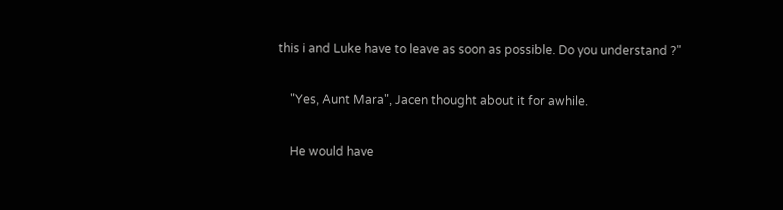this i and Luke have to leave as soon as possible. Do you understand ?"

    "Yes, Aunt Mara", Jacen thought about it for awhile.

    He would have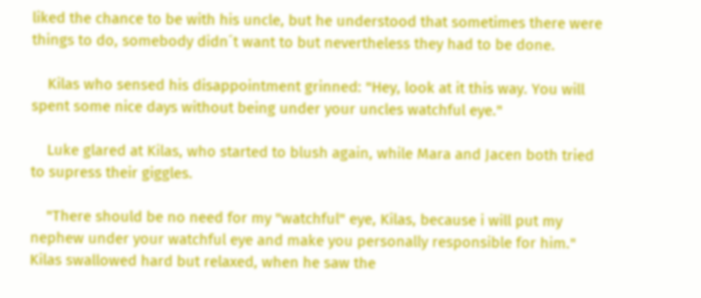liked the chance to be with his uncle, but he understood that sometimes there were things to do, somebody didn´t want to but nevertheless they had to be done.

    Kilas who sensed his disappointment grinned: "Hey, look at it this way. You will spent some nice days without being under your uncles watchful eye."

    Luke glared at Kilas, who started to blush again, while Mara and Jacen both tried to supress their giggles.

    "There should be no need for my "watchful" eye, Kilas, because i will put my nephew under your watchful eye and make you personally responsible for him." Kilas swallowed hard but relaxed, when he saw the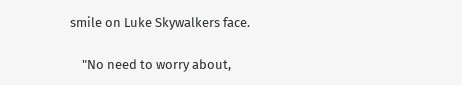smile on Luke Skywalkers face.

    "No need to worry about,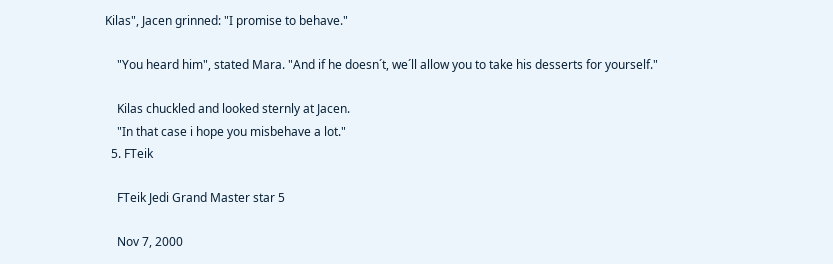Kilas", Jacen grinned: "I promise to behave."

    "You heard him", stated Mara. "And if he doesn´t, we´ll allow you to take his desserts for yourself."

    Kilas chuckled and looked sternly at Jacen.
    "In that case i hope you misbehave a lot."
  5. FTeik

    FTeik Jedi Grand Master star 5

    Nov 7, 2000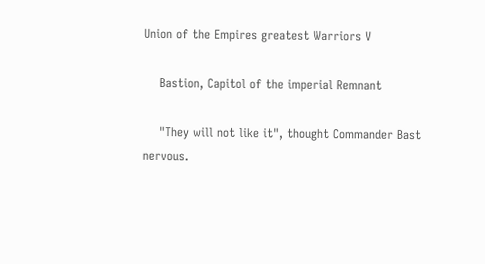Union of the Empires greatest Warriors V

    Bastion, Capitol of the imperial Remnant

    "They will not like it", thought Commander Bast nervous.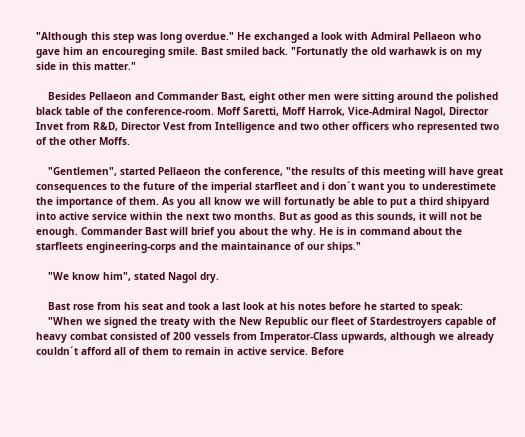"Although this step was long overdue." He exchanged a look with Admiral Pellaeon who gave him an encoureging smile. Bast smiled back. "Fortunatly the old warhawk is on my side in this matter."

    Besides Pellaeon and Commander Bast, eight other men were sitting around the polished black table of the conference-room. Moff Saretti, Moff Harrok, Vice-Admiral Nagol, Director Invet from R&D, Director Vest from Intelligence and two other officers who represented two of the other Moffs.

    "Gentlemen", started Pellaeon the conference, "the results of this meeting will have great consequences to the future of the imperial starfleet and i don´t want you to underestimete the importance of them. As you all know we will fortunatly be able to put a third shipyard into active service within the next two months. But as good as this sounds, it will not be enough. Commander Bast will brief you about the why. He is in command about the starfleets engineering-corps and the maintainance of our ships."

    "We know him", stated Nagol dry.

    Bast rose from his seat and took a last look at his notes before he started to speak:
    "When we signed the treaty with the New Republic our fleet of Stardestroyers capable of heavy combat consisted of 200 vessels from Imperator-Class upwards, although we already couldn´t afford all of them to remain in active service. Before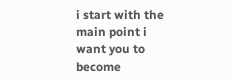i start with the main point i want you to become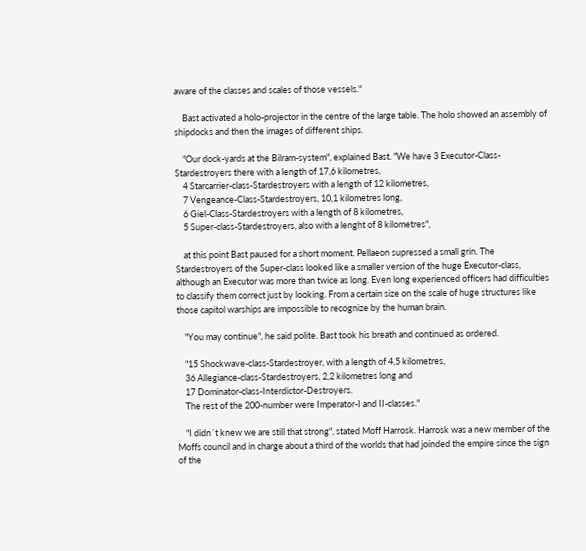aware of the classes and scales of those vessels."

    Bast activated a holo-projector in the centre of the large table. The holo showed an assembly of shipdocks and then the images of different ships.

    "Our dock-yards at the Bilram-system", explained Bast. "We have 3 Executor-Class-Stardestroyers there with a length of 17,6 kilometres,
    4 Starcarrier-class-Stardestroyers with a length of 12 kilometres,
    7 Vengeance-Class-Stardestroyers, 10,1 kilometres long,
    6 Giel-Class-Stardestroyers with a length of 8 kilometres,
    5 Super-class-Stardestroyers, also with a lenght of 8 kilometres",

    at this point Bast paused for a short moment. Pellaeon supressed a small grin. The Stardestroyers of the Super-class looked like a smaller version of the huge Executor-class, although an Executor was more than twice as long. Even long experienced officers had difficulties to classify them correct just by looking. From a certain size on the scale of huge structures like those capitol warships are impossible to recognize by the human brain.

    "You may continue", he said polite. Bast took his breath and continued as ordered.

    "15 Shockwave-class-Stardestroyer, with a length of 4,5 kilometres,
    36 Allegiance-class-Stardestroyers, 2,2 kilometres long and
    17 Dominator-class-Interdictor-Destroyers.
    The rest of the 200-number were Imperator-I and II-classes."

    "I didn´t knew we are still that strong", stated Moff Harrosk. Harrosk was a new member of the Moffs council and in charge about a third of the worlds that had joinded the empire since the sign of the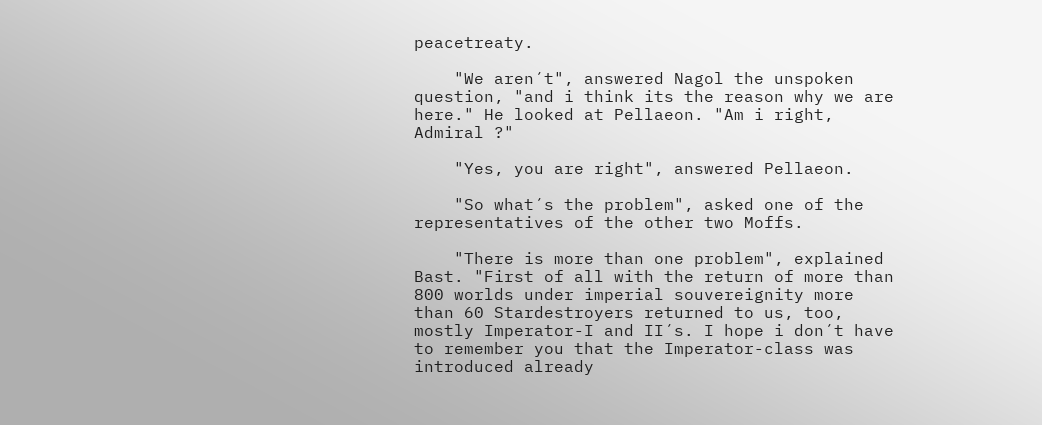peacetreaty.

    "We aren´t", answered Nagol the unspoken question, "and i think its the reason why we are here." He looked at Pellaeon. "Am i right, Admiral ?"

    "Yes, you are right", answered Pellaeon.

    "So what´s the problem", asked one of the representatives of the other two Moffs.

    "There is more than one problem", explained Bast. "First of all with the return of more than 800 worlds under imperial souvereignity more than 60 Stardestroyers returned to us, too, mostly Imperator-I and II´s. I hope i don´t have to remember you that the Imperator-class was introduced already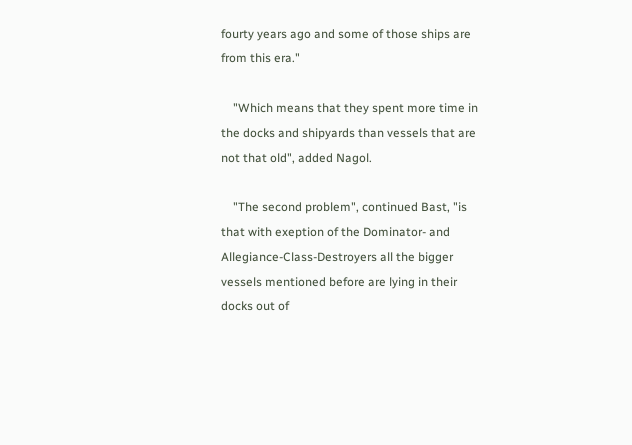fourty years ago and some of those ships are from this era."

    "Which means that they spent more time in the docks and shipyards than vessels that are not that old", added Nagol.

    "The second problem", continued Bast, "is that with exeption of the Dominator- and Allegiance-Class-Destroyers all the bigger vessels mentioned before are lying in their docks out of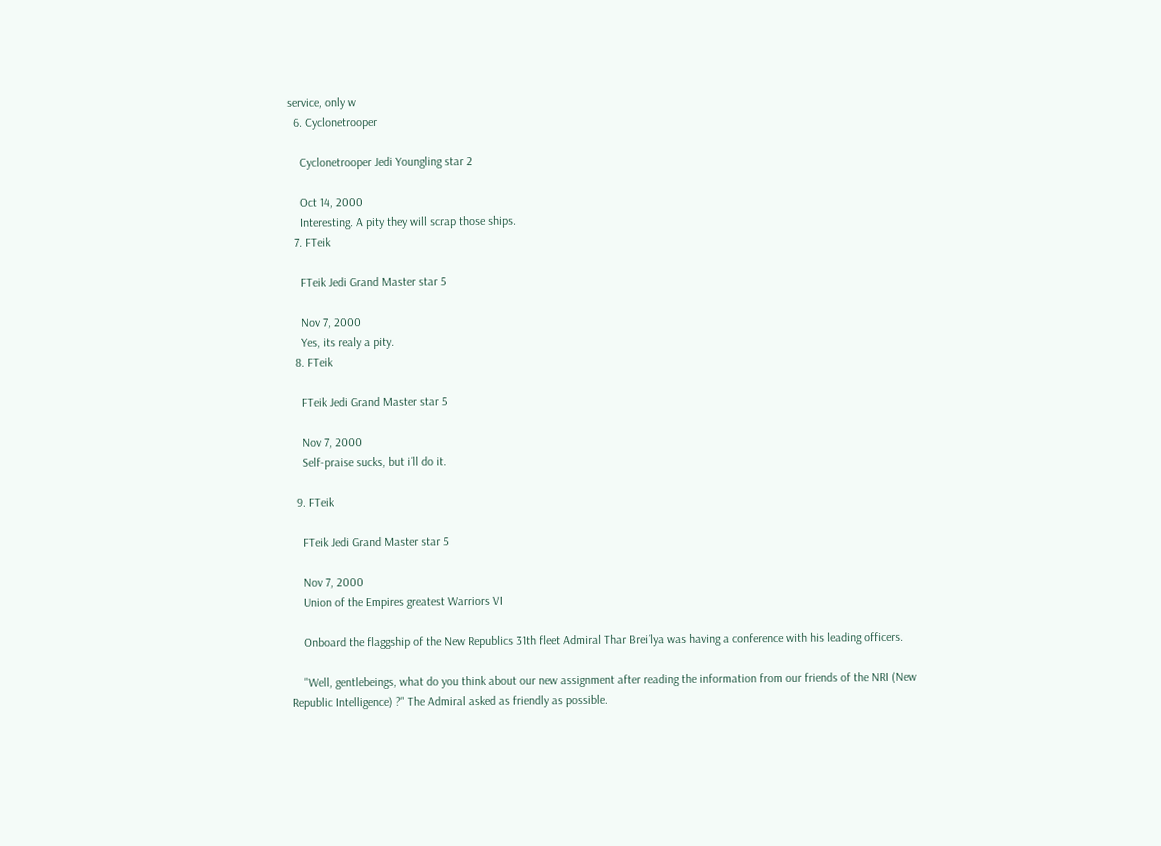service, only w
  6. Cyclonetrooper

    Cyclonetrooper Jedi Youngling star 2

    Oct 14, 2000
    Interesting. A pity they will scrap those ships.
  7. FTeik

    FTeik Jedi Grand Master star 5

    Nov 7, 2000
    Yes, its realy a pity.
  8. FTeik

    FTeik Jedi Grand Master star 5

    Nov 7, 2000
    Self-praise sucks, but i´ll do it.

  9. FTeik

    FTeik Jedi Grand Master star 5

    Nov 7, 2000
    Union of the Empires greatest Warriors VI

    Onboard the flaggship of the New Republics 31th fleet Admiral Thar Brei´lya was having a conference with his leading officers.

    "Well, gentlebeings, what do you think about our new assignment after reading the information from our friends of the NRI (New Republic Intelligence) ?" The Admiral asked as friendly as possible.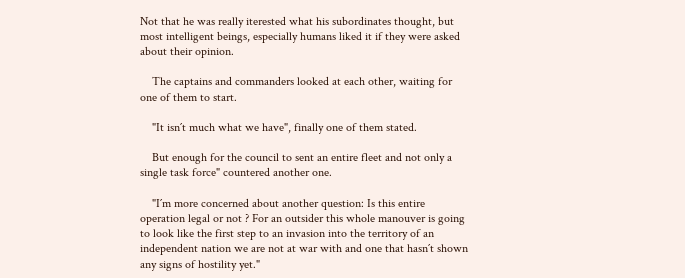Not that he was really iterested what his subordinates thought, but most intelligent beings, especially humans liked it if they were asked about their opinion.

    The captains and commanders looked at each other, waiting for one of them to start.

    "It isn´t much what we have", finally one of them stated.

    But enough for the council to sent an entire fleet and not only a single task force" countered another one.

    "I´m more concerned about another question: Is this entire operation legal or not ? For an outsider this whole manouver is going to look like the first step to an invasion into the territory of an independent nation we are not at war with and one that hasn´t shown any signs of hostility yet."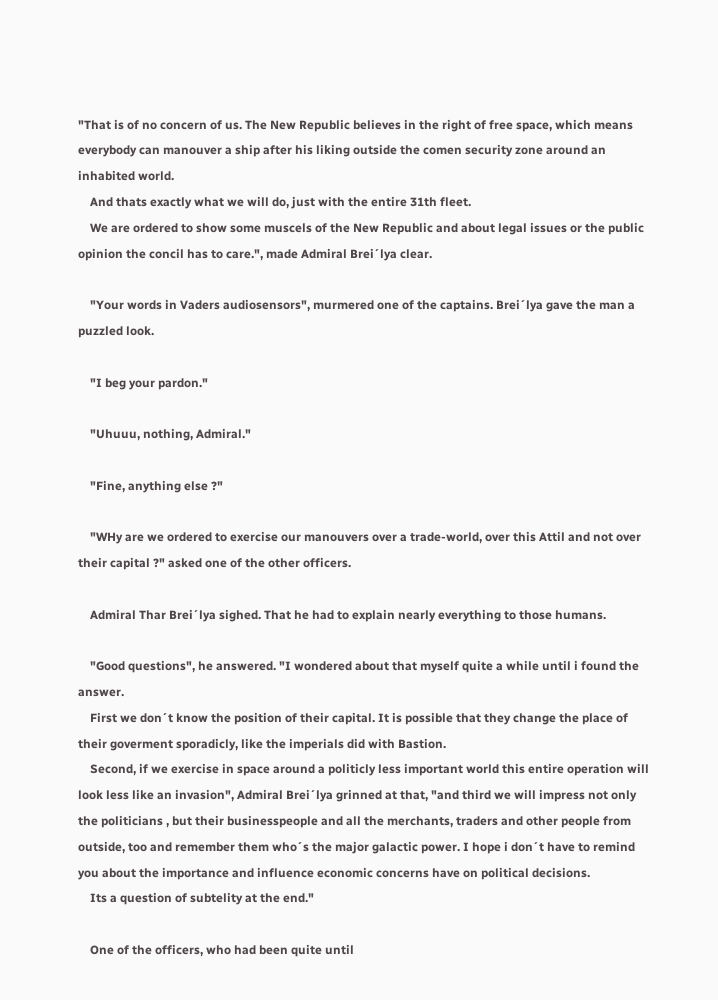"That is of no concern of us. The New Republic believes in the right of free space, which means everybody can manouver a ship after his liking outside the comen security zone around an inhabited world.
    And thats exactly what we will do, just with the entire 31th fleet.
    We are ordered to show some muscels of the New Republic and about legal issues or the public opinion the concil has to care.", made Admiral Brei´lya clear.

    "Your words in Vaders audiosensors", murmered one of the captains. Brei´lya gave the man a puzzled look.

    "I beg your pardon."

    "Uhuuu, nothing, Admiral."

    "Fine, anything else ?"

    "WHy are we ordered to exercise our manouvers over a trade-world, over this Attil and not over their capital ?" asked one of the other officers.

    Admiral Thar Brei´lya sighed. That he had to explain nearly everything to those humans.

    "Good questions", he answered. "I wondered about that myself quite a while until i found the answer.
    First we don´t know the position of their capital. It is possible that they change the place of their goverment sporadicly, like the imperials did with Bastion.
    Second, if we exercise in space around a politicly less important world this entire operation will look less like an invasion", Admiral Brei´lya grinned at that, "and third we will impress not only the politicians , but their businesspeople and all the merchants, traders and other people from outside, too and remember them who´s the major galactic power. I hope i don´t have to remind you about the importance and influence economic concerns have on political decisions.
    Its a question of subtelity at the end."

    One of the officers, who had been quite until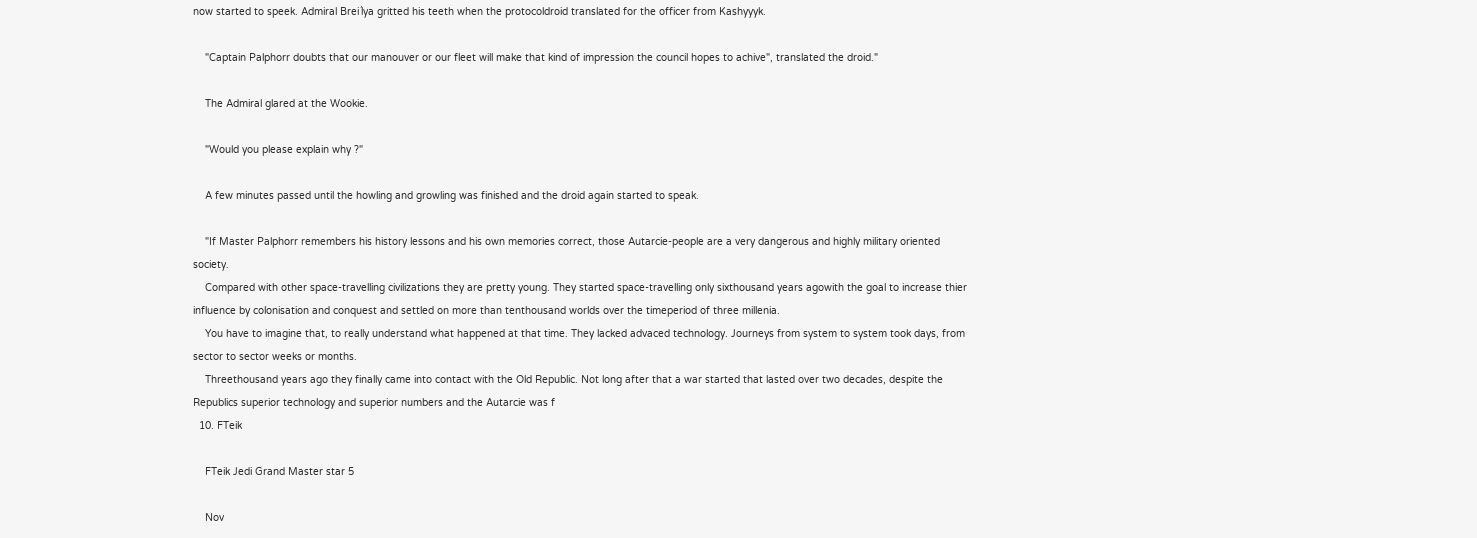now started to speek. Admiral Brei´lya gritted his teeth when the protocoldroid translated for the officer from Kashyyyk.

    "Captain Palphorr doubts that our manouver or our fleet will make that kind of impression the council hopes to achive", translated the droid."

    The Admiral glared at the Wookie.

    "Would you please explain why ?"

    A few minutes passed until the howling and growling was finished and the droid again started to speak.

    "If Master Palphorr remembers his history lessons and his own memories correct, those Autarcie-people are a very dangerous and highly military oriented society.
    Compared with other space-travelling civilizations they are pretty young. They started space-travelling only sixthousand years agowith the goal to increase thier influence by colonisation and conquest and settled on more than tenthousand worlds over the timeperiod of three millenia.
    You have to imagine that, to really understand what happened at that time. They lacked advaced technology. Journeys from system to system took days, from sector to sector weeks or months.
    Threethousand years ago they finally came into contact with the Old Republic. Not long after that a war started that lasted over two decades, despite the Republics superior technology and superior numbers and the Autarcie was f
  10. FTeik

    FTeik Jedi Grand Master star 5

    Nov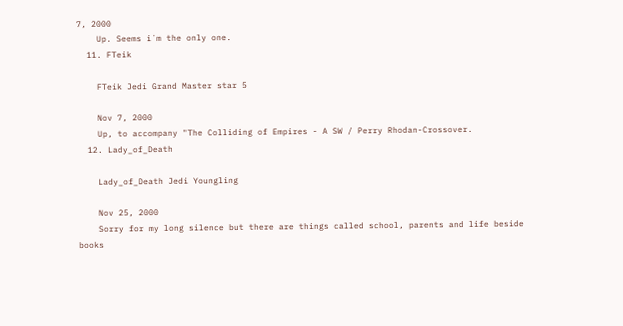7, 2000
    Up. Seems i´m the only one.
  11. FTeik

    FTeik Jedi Grand Master star 5

    Nov 7, 2000
    Up, to accompany "The Colliding of Empires - A SW / Perry Rhodan-Crossover.
  12. Lady_of_Death

    Lady_of_Death Jedi Youngling

    Nov 25, 2000
    Sorry for my long silence but there are things called school, parents and life beside books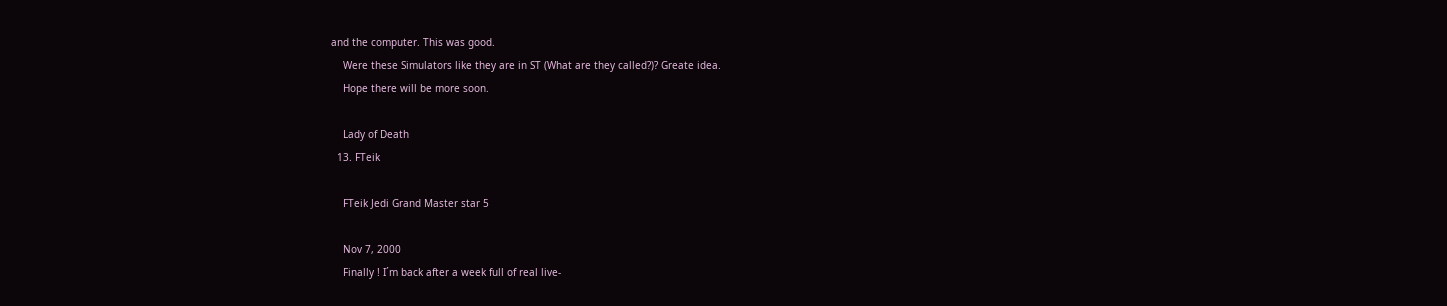and the computer. This was good.
    Were these Simulators like they are in ST (What are they called?)? Greate idea.
    Hope there will be more soon.

    Lady of Death
  13. FTeik

    FTeik Jedi Grand Master star 5

    Nov 7, 2000
    Finally ! I´m back after a week full of real live-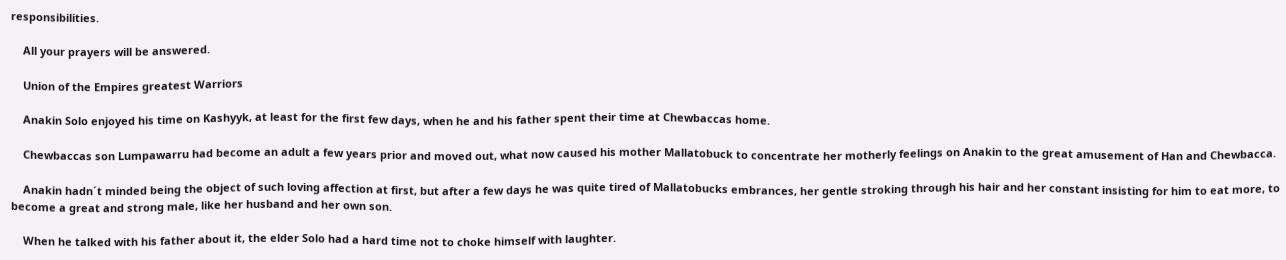responsibilities.

    All your prayers will be answered.

    Union of the Empires greatest Warriors

    Anakin Solo enjoyed his time on Kashyyk, at least for the first few days, when he and his father spent their time at Chewbaccas home.

    Chewbaccas son Lumpawarru had become an adult a few years prior and moved out, what now caused his mother Mallatobuck to concentrate her motherly feelings on Anakin to the great amusement of Han and Chewbacca.

    Anakin hadn´t minded being the object of such loving affection at first, but after a few days he was quite tired of Mallatobucks embrances, her gentle stroking through his hair and her constant insisting for him to eat more, to become a great and strong male, like her husband and her own son.

    When he talked with his father about it, the elder Solo had a hard time not to choke himself with laughter.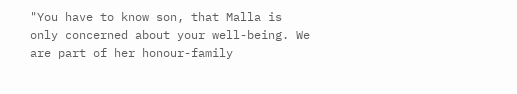"You have to know son, that Malla is only concerned about your well-being. We are part of her honour-family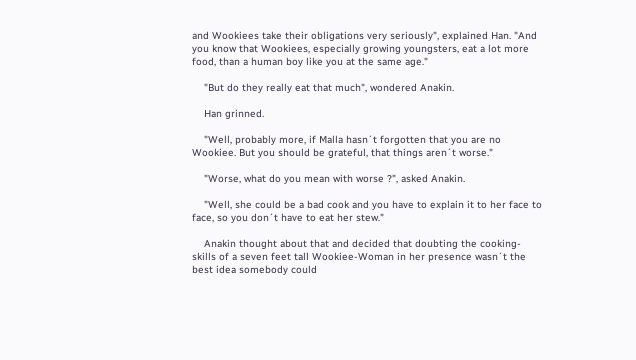and Wookiees take their obligations very seriously", explained Han. "And you know that Wookiees, especially growing youngsters, eat a lot more food, than a human boy like you at the same age."

    "But do they really eat that much", wondered Anakin.

    Han grinned.

    "Well, probably more, if Malla hasn´t forgotten that you are no Wookiee. But you should be grateful, that things aren´t worse."

    "Worse, what do you mean with worse ?", asked Anakin.

    "Well, she could be a bad cook and you have to explain it to her face to face, so you don´t have to eat her stew."

    Anakin thought about that and decided that doubting the cooking-skills of a seven feet tall Wookiee-Woman in her presence wasn´t the best idea somebody could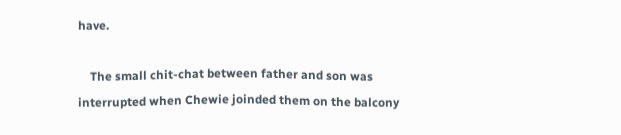have.

    The small chit-chat between father and son was interrupted when Chewie joinded them on the balcony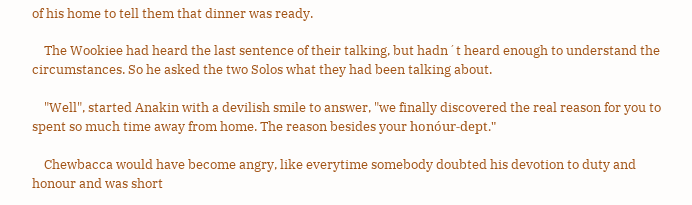of his home to tell them that dinner was ready.

    The Wookiee had heard the last sentence of their talking, but hadn´t heard enough to understand the circumstances. So he asked the two Solos what they had been talking about.

    "Well", started Anakin with a devilish smile to answer, "we finally discovered the real reason for you to spent so much time away from home. The reason besides your honóur-dept."

    Chewbacca would have become angry, like everytime somebody doubted his devotion to duty and honour and was short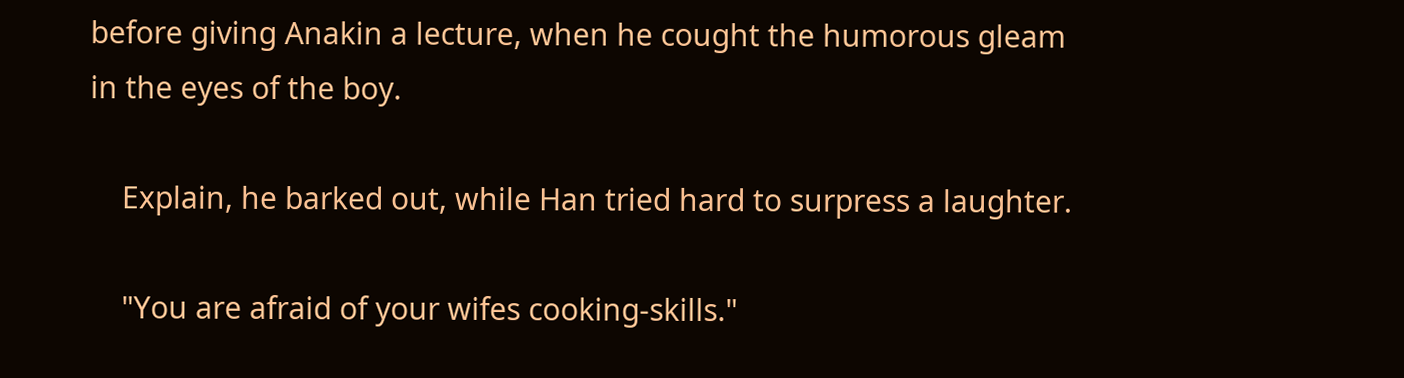before giving Anakin a lecture, when he cought the humorous gleam in the eyes of the boy.

    Explain, he barked out, while Han tried hard to surpress a laughter.

    "You are afraid of your wifes cooking-skills."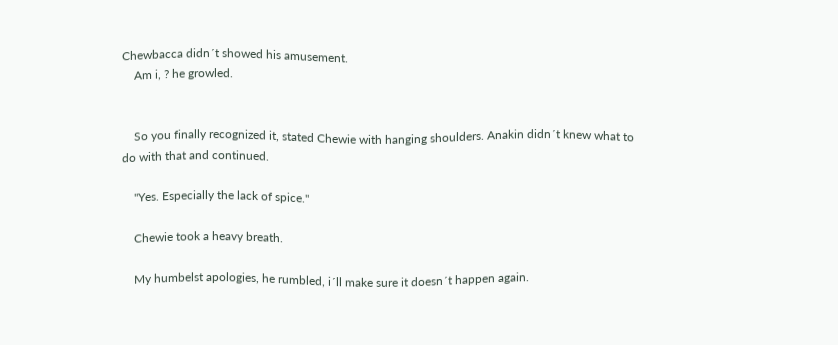Chewbacca didn´t showed his amusement.
    Am i, ? he growled.


    So you finally recognized it, stated Chewie with hanging shoulders. Anakin didn´t knew what to do with that and continued.

    "Yes. Especially the lack of spice."

    Chewie took a heavy breath.

    My humbelst apologies, he rumbled, i´ll make sure it doesn´t happen again.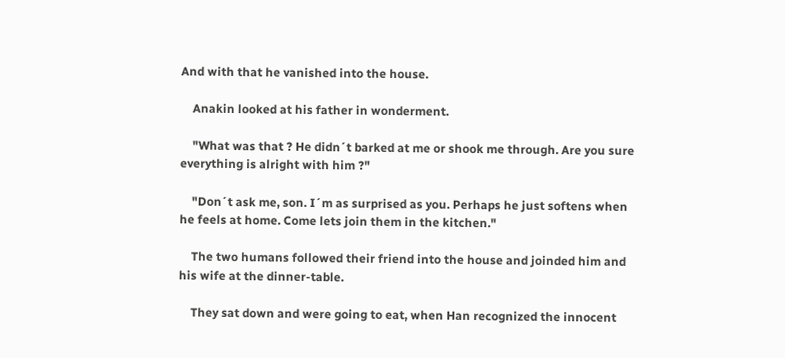And with that he vanished into the house.

    Anakin looked at his father in wonderment.

    "What was that ? He didn´t barked at me or shook me through. Are you sure everything is alright with him ?"

    "Don´t ask me, son. I´m as surprised as you. Perhaps he just softens when he feels at home. Come lets join them in the kitchen."

    The two humans followed their friend into the house and joinded him and his wife at the dinner-table.

    They sat down and were going to eat, when Han recognized the innocent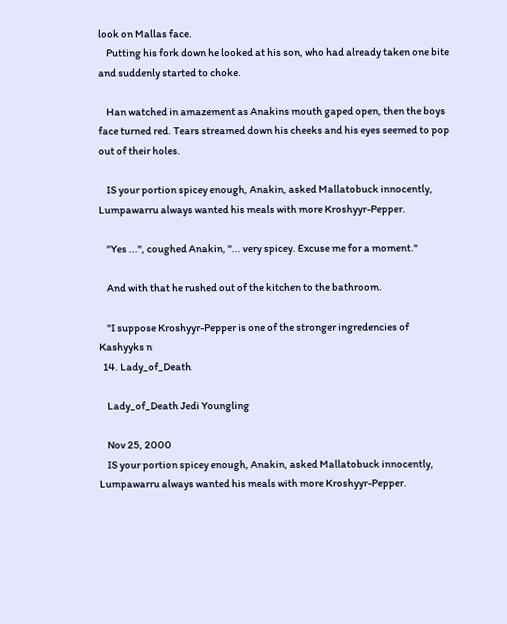look on Mallas face.
    Putting his fork down he looked at his son, who had already taken one bite and suddenly started to choke.

    Han watched in amazement as Anakins mouth gaped open, then the boys face turned red. Tears streamed down his cheeks and his eyes seemed to pop out of their holes.

    IS your portion spicey enough, Anakin, asked Mallatobuck innocently, Lumpawarru always wanted his meals with more Kroshyyr-Pepper.

    "Yes ...", coughed Anakin, "... very spicey. Excuse me for a moment."

    And with that he rushed out of the kitchen to the bathroom.

    "I suppose Kroshyyr-Pepper is one of the stronger ingredencies of Kashyyks n
  14. Lady_of_Death

    Lady_of_Death Jedi Youngling

    Nov 25, 2000
    IS your portion spicey enough, Anakin, asked Mallatobuck innocently, Lumpawarru always wanted his meals with more Kroshyyr-Pepper.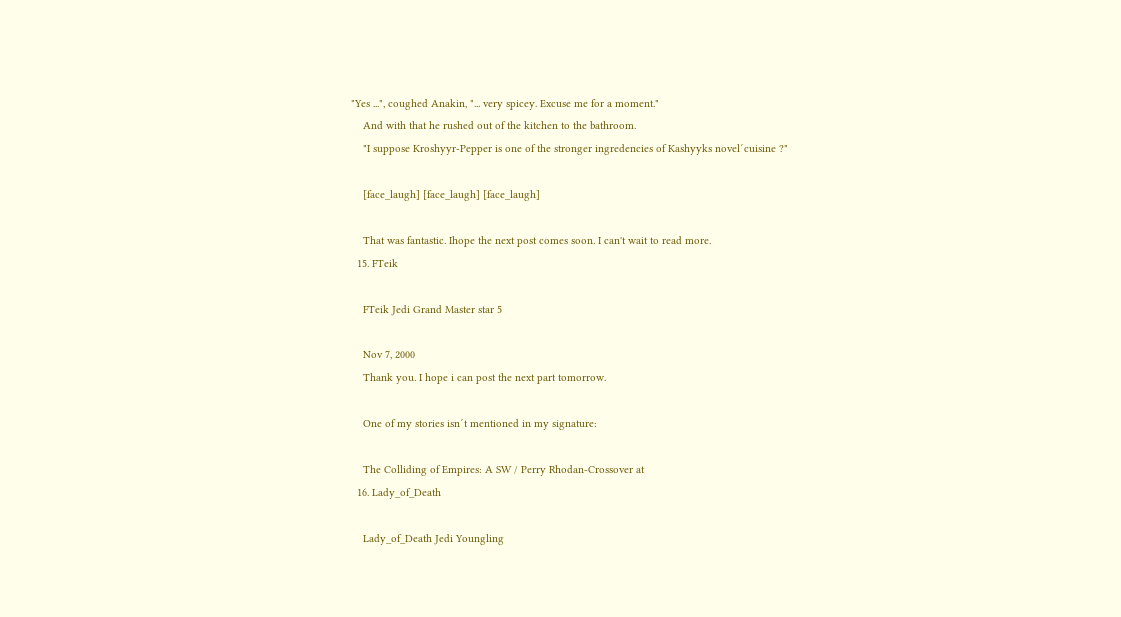"Yes ...", coughed Anakin, "... very spicey. Excuse me for a moment."
    And with that he rushed out of the kitchen to the bathroom.
    "I suppose Kroshyyr-Pepper is one of the stronger ingredencies of Kashyyks novel´cuisine ?"

    [face_laugh] [face_laugh] [face_laugh]

    That was fantastic. Ihope the next post comes soon. I can't wait to read more.
  15. FTeik

    FTeik Jedi Grand Master star 5

    Nov 7, 2000
    Thank you. I hope i can post the next part tomorrow.

    One of my stories isn´t mentioned in my signature:

    The Colliding of Empires: A SW / Perry Rhodan-Crossover at
  16. Lady_of_Death

    Lady_of_Death Jedi Youngling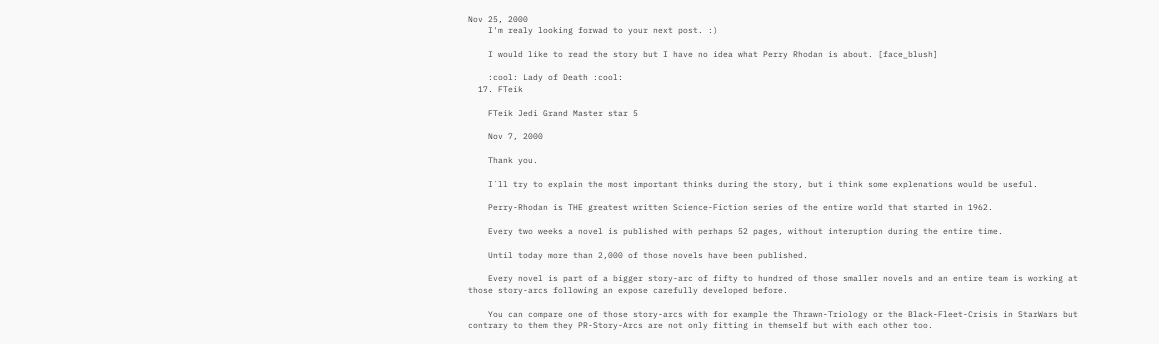Nov 25, 2000
    I'm realy looking forwad to your next post. :)

    I would like to read the story but I have no idea what Perry Rhodan is about. [face_blush]

    :cool: Lady of Death :cool:
  17. FTeik

    FTeik Jedi Grand Master star 5

    Nov 7, 2000

    Thank you.

    I´ll try to explain the most important thinks during the story, but i think some explenations would be useful.

    Perry-Rhodan is THE greatest written Science-Fiction series of the entire world that started in 1962.

    Every two weeks a novel is published with perhaps 52 pages, without interuption during the entire time.

    Until today more than 2,000 of those novels have been published.

    Every novel is part of a bigger story-arc of fifty to hundred of those smaller novels and an entire team is working at those story-arcs following an expose carefully developed before.

    You can compare one of those story-arcs with for example the Thrawn-Triology or the Black-Fleet-Crisis in StarWars but contrary to them they PR-Story-Arcs are not only fitting in themself but with each other too.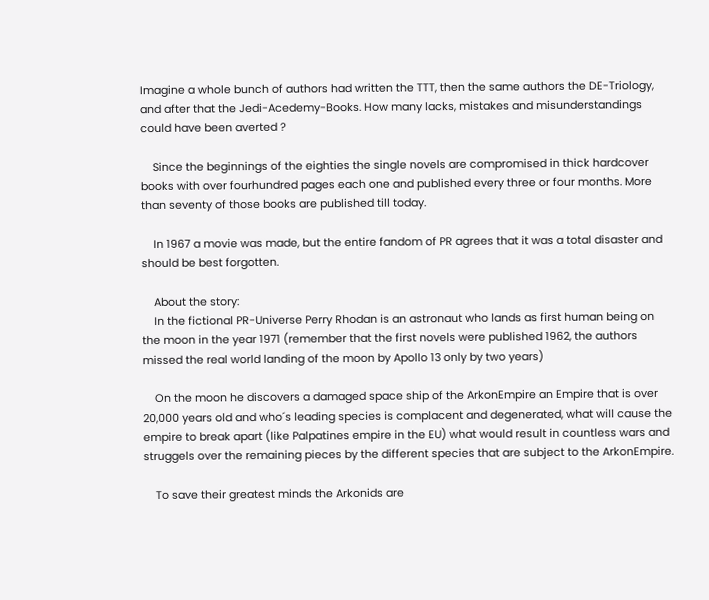Imagine a whole bunch of authors had written the TTT, then the same authors the DE-Triology, and after that the Jedi-Acedemy-Books. How many lacks, mistakes and misunderstandings could have been averted ?

    Since the beginnings of the eighties the single novels are compromised in thick hardcover books with over fourhundred pages each one and published every three or four months. More than seventy of those books are published till today.

    In 1967 a movie was made, but the entire fandom of PR agrees that it was a total disaster and should be best forgotten.

    About the story:
    In the fictional PR-Universe Perry Rhodan is an astronaut who lands as first human being on the moon in the year 1971 (remember that the first novels were published 1962, the authors missed the real world landing of the moon by Apollo 13 only by two years)

    On the moon he discovers a damaged space ship of the ArkonEmpire an Empire that is over 20,000 years old and who´s leading species is complacent and degenerated, what will cause the empire to break apart (like Palpatines empire in the EU) what would result in countless wars and struggels over the remaining pieces by the different species that are subject to the ArkonEmpire.

    To save their greatest minds the Arkonids are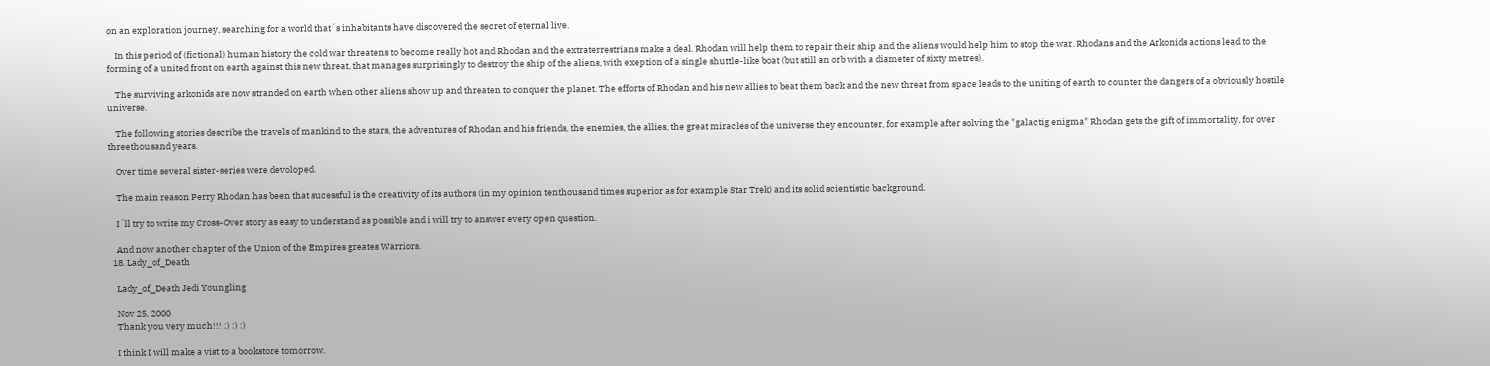on an exploration journey, searching for a world that´s inhabitants have discovered the secret of eternal live.

    In this period of (fictional) human history the cold war threatens to become really hot and Rhodan and the extraterrestrians make a deal. Rhodan will help them to repair their ship and the aliens would help him to stop the war. Rhodans and the Arkonids actions lead to the forming of a united front on earth against this new threat, that manages surprisingly to destroy the ship of the aliens, with exeption of a single shuttle-like boat (but still an orb with a diameter of sixty metres).

    The surviving arkonids are now stranded on earth when other aliens show up and threaten to conquer the planet. The efforts of Rhodan and his new allies to beat them back and the new threat from space leads to the uniting of earth to counter the dangers of a obviously hostile universe.

    The following stories describe the travels of mankind to the stars, the adventures of Rhodan and his friends, the enemies, the allies, the great miracles of the universe they encounter, for example after solving the "galactig enigma" Rhodan gets the gift of immortality, for over threethousand years.

    Over time several sister-series were devoloped.

    The main reason Perry Rhodan has been that sucessful is the creativity of its authors (in my opinion tenthousand times superior as for example Star Trek) and its solid scientistic background.

    I´ll try to write my Cross-Over story as easy to understand as possible and i will try to answer every open question.

    And now another chapter of the Union of the Empires greates Warriors.
  18. Lady_of_Death

    Lady_of_Death Jedi Youngling

    Nov 25, 2000
    Thank you very much!!! :) :) :)

    I think I will make a vist to a bookstore tomorrow.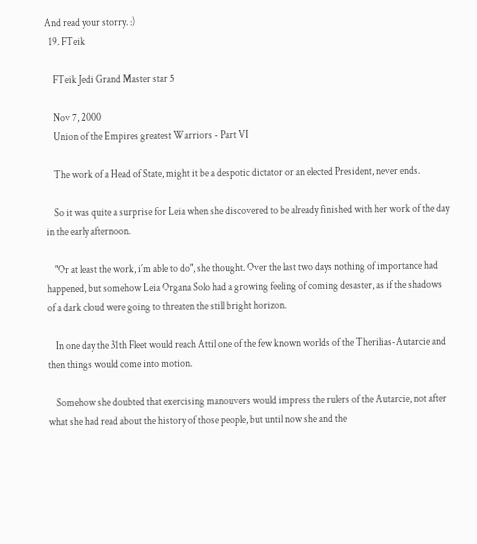And read your storry. :)
  19. FTeik

    FTeik Jedi Grand Master star 5

    Nov 7, 2000
    Union of the Empires greatest Warriors - Part VI

    The work of a Head of State, might it be a despotic dictator or an elected President, never ends.

    So it was quite a surprise for Leia when she discovered to be already finished with her work of the day in the early afternoon.

    "Or at least the work, i´m able to do", she thought. Over the last two days nothing of importance had happened, but somehow Leia Organa Solo had a growing feeling of coming desaster, as if the shadows of a dark cloud were going to threaten the still bright horizon.

    In one day the 31th Fleet would reach Attil one of the few known worlds of the Therilias-Autarcie and then things would come into motion.

    Somehow she doubted that exercising manouvers would impress the rulers of the Autarcie, not after what she had read about the history of those people, but until now she and the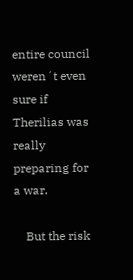entire council weren´t even sure if Therilias was really preparing for a war.

    But the risk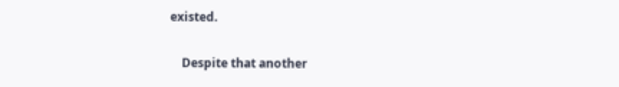existed.

    Despite that another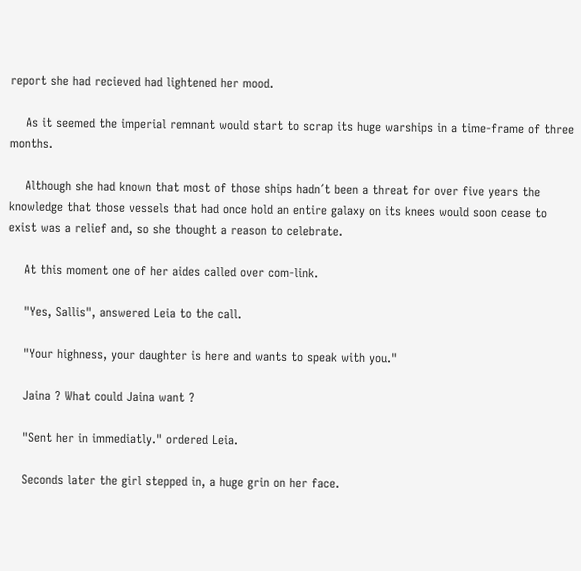report she had recieved had lightened her mood.

    As it seemed the imperial remnant would start to scrap its huge warships in a time-frame of three months.

    Although she had known that most of those ships hadn´t been a threat for over five years the knowledge that those vessels that had once hold an entire galaxy on its knees would soon cease to exist was a relief and, so she thought a reason to celebrate.

    At this moment one of her aides called over com-link.

    "Yes, Sallis", answered Leia to the call.

    "Your highness, your daughter is here and wants to speak with you."

    Jaina ? What could Jaina want ?

    "Sent her in immediatly." ordered Leia.

    Seconds later the girl stepped in, a huge grin on her face.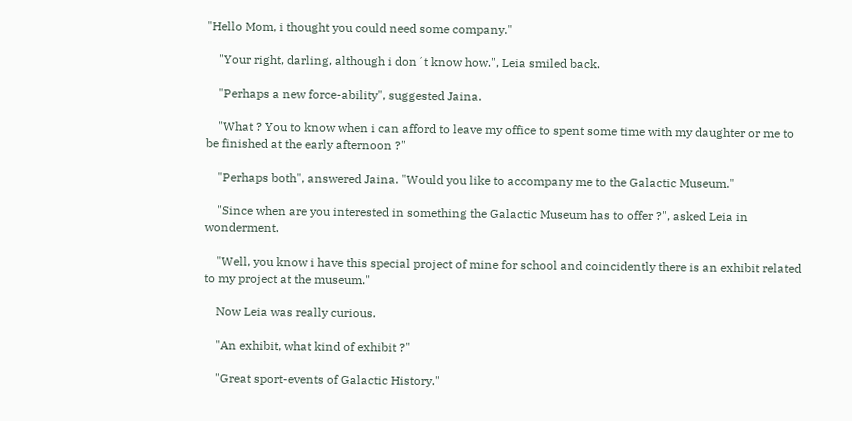"Hello Mom, i thought you could need some company."

    "Your right, darling, although i don´t know how.", Leia smiled back.

    "Perhaps a new force-ability", suggested Jaina.

    "What ? You to know when i can afford to leave my office to spent some time with my daughter or me to be finished at the early afternoon ?"

    "Perhaps both", answered Jaina. "Would you like to accompany me to the Galactic Museum."

    "Since when are you interested in something the Galactic Museum has to offer ?", asked Leia in wonderment.

    "Well, you know i have this special project of mine for school and coincidently there is an exhibit related to my project at the museum."

    Now Leia was really curious.

    "An exhibit, what kind of exhibit ?"

    "Great sport-events of Galactic History."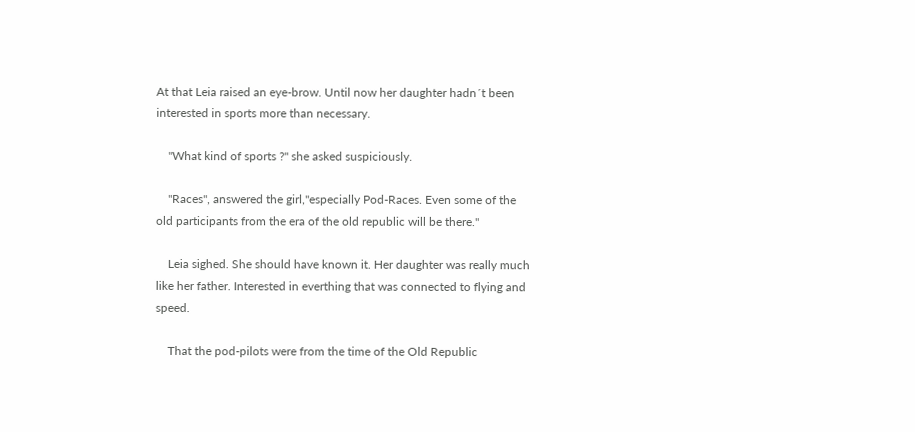At that Leia raised an eye-brow. Until now her daughter hadn´t been interested in sports more than necessary.

    "What kind of sports ?" she asked suspiciously.

    "Races", answered the girl,"especially Pod-Races. Even some of the old participants from the era of the old republic will be there."

    Leia sighed. She should have known it. Her daughter was really much like her father. Interested in everthing that was connected to flying and speed.

    That the pod-pilots were from the time of the Old Republic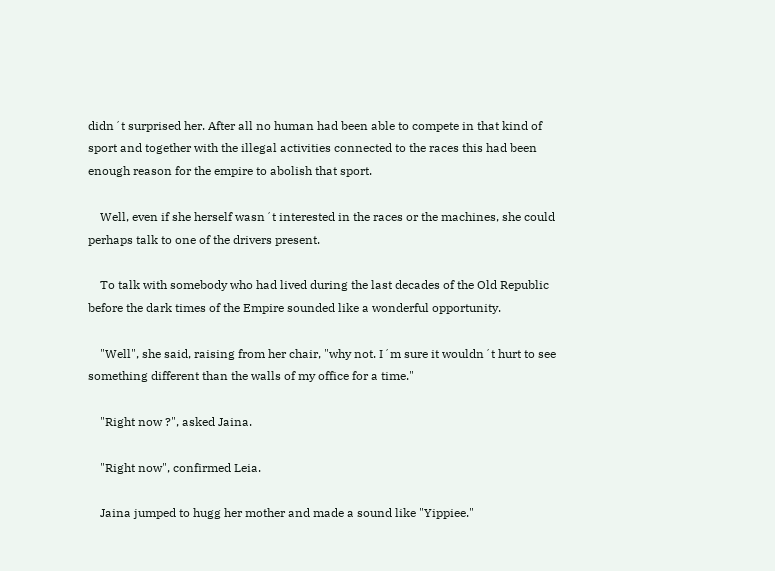didn´t surprised her. After all no human had been able to compete in that kind of sport and together with the illegal activities connected to the races this had been enough reason for the empire to abolish that sport.

    Well, even if she herself wasn´t interested in the races or the machines, she could perhaps talk to one of the drivers present.

    To talk with somebody who had lived during the last decades of the Old Republic before the dark times of the Empire sounded like a wonderful opportunity.

    "Well", she said, raising from her chair, "why not. I´m sure it wouldn´t hurt to see something different than the walls of my office for a time."

    "Right now ?", asked Jaina.

    "Right now", confirmed Leia.

    Jaina jumped to hugg her mother and made a sound like "Yippiee."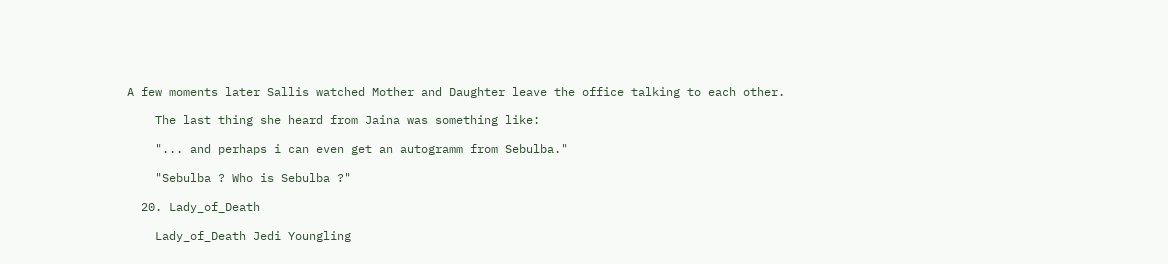A few moments later Sallis watched Mother and Daughter leave the office talking to each other.

    The last thing she heard from Jaina was something like:

    "... and perhaps i can even get an autogramm from Sebulba."

    "Sebulba ? Who is Sebulba ?"

  20. Lady_of_Death

    Lady_of_Death Jedi Youngling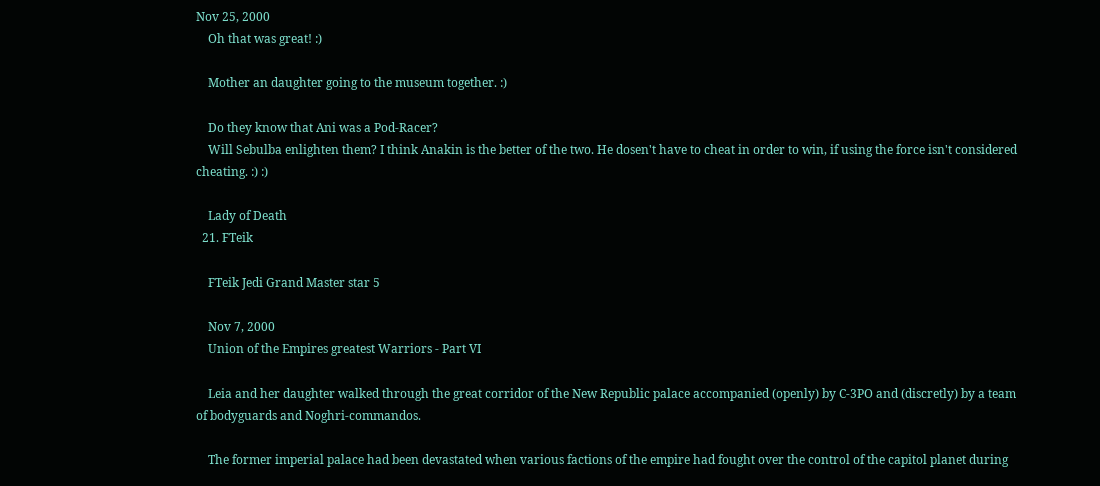Nov 25, 2000
    Oh that was great! :)

    Mother an daughter going to the museum together. :)

    Do they know that Ani was a Pod-Racer?
    Will Sebulba enlighten them? I think Anakin is the better of the two. He dosen't have to cheat in order to win, if using the force isn't considered cheating. :) :)

    Lady of Death
  21. FTeik

    FTeik Jedi Grand Master star 5

    Nov 7, 2000
    Union of the Empires greatest Warriors - Part VI

    Leia and her daughter walked through the great corridor of the New Republic palace accompanied (openly) by C-3PO and (discretly) by a team of bodyguards and Noghri-commandos.

    The former imperial palace had been devastated when various factions of the empire had fought over the control of the capitol planet during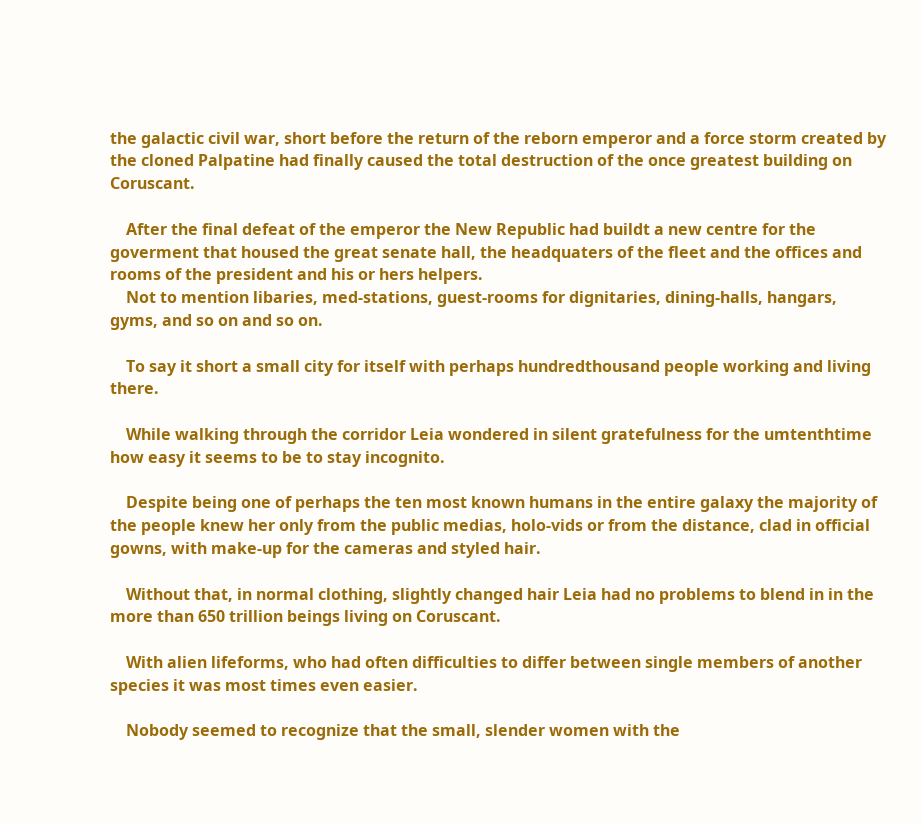the galactic civil war, short before the return of the reborn emperor and a force storm created by the cloned Palpatine had finally caused the total destruction of the once greatest building on Coruscant.

    After the final defeat of the emperor the New Republic had buildt a new centre for the goverment that housed the great senate hall, the headquaters of the fleet and the offices and rooms of the president and his or hers helpers.
    Not to mention libaries, med-stations, guest-rooms for dignitaries, dining-halls, hangars, gyms, and so on and so on.

    To say it short a small city for itself with perhaps hundredthousand people working and living there.

    While walking through the corridor Leia wondered in silent gratefulness for the umtenthtime how easy it seems to be to stay incognito.

    Despite being one of perhaps the ten most known humans in the entire galaxy the majority of the people knew her only from the public medias, holo-vids or from the distance, clad in official gowns, with make-up for the cameras and styled hair.

    Without that, in normal clothing, slightly changed hair Leia had no problems to blend in in the more than 650 trillion beings living on Coruscant.

    With alien lifeforms, who had often difficulties to differ between single members of another species it was most times even easier.

    Nobody seemed to recognize that the small, slender women with the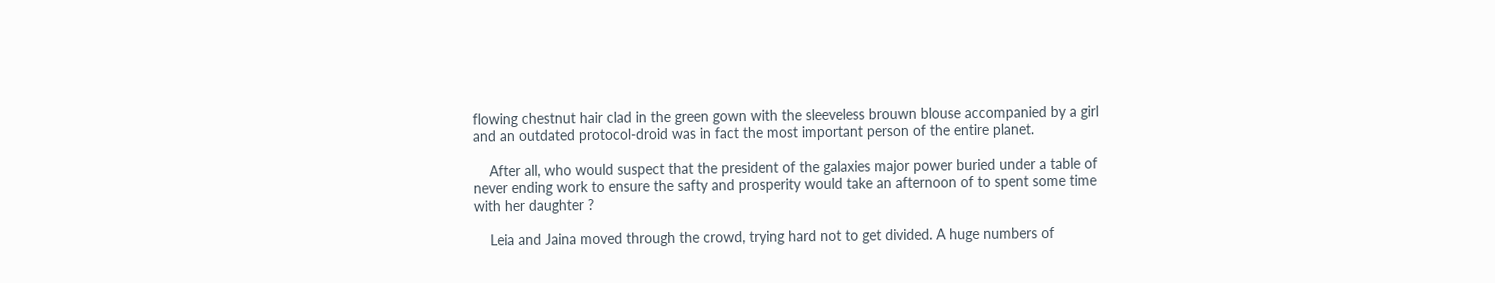flowing chestnut hair clad in the green gown with the sleeveless brouwn blouse accompanied by a girl and an outdated protocol-droid was in fact the most important person of the entire planet.

    After all, who would suspect that the president of the galaxies major power buried under a table of never ending work to ensure the safty and prosperity would take an afternoon of to spent some time with her daughter ?

    Leia and Jaina moved through the crowd, trying hard not to get divided. A huge numbers of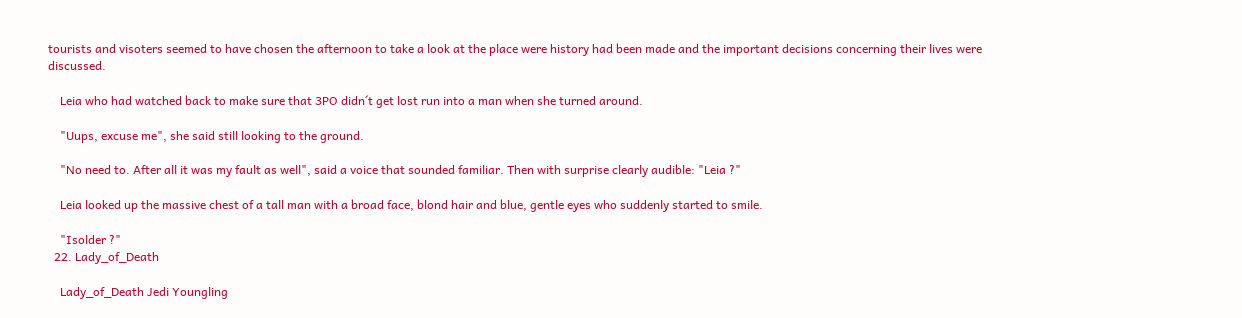tourists and visoters seemed to have chosen the afternoon to take a look at the place were history had been made and the important decisions concerning their lives were discussed.

    Leia who had watched back to make sure that 3PO didn´t get lost run into a man when she turned around.

    "Uups, excuse me", she said still looking to the ground.

    "No need to. After all it was my fault as well", said a voice that sounded familiar. Then with surprise clearly audible: "Leia ?"

    Leia looked up the massive chest of a tall man with a broad face, blond hair and blue, gentle eyes who suddenly started to smile.

    "Isolder ?"
  22. Lady_of_Death

    Lady_of_Death Jedi Youngling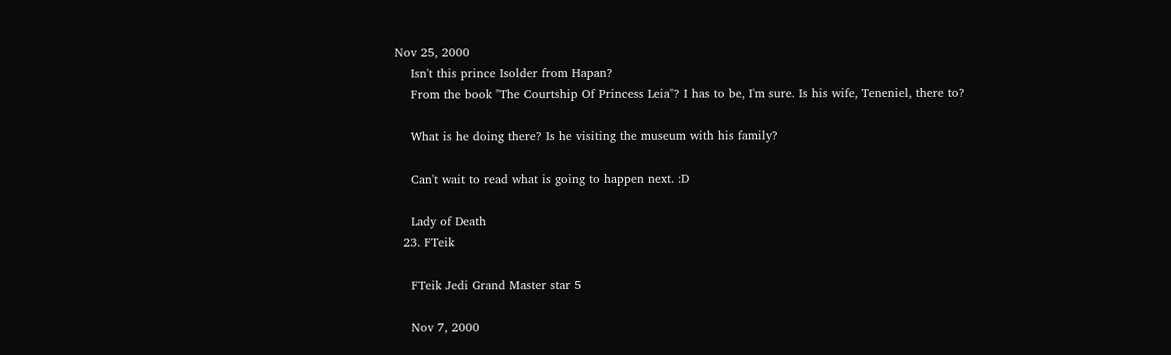Nov 25, 2000
    Isn't this prince Isolder from Hapan?
    From the book "The Courtship Of Princess Leia"? I has to be, I'm sure. Is his wife, Teneniel, there to?

    What is he doing there? Is he visiting the museum with his family?

    Can't wait to read what is going to happen next. :D

    Lady of Death
  23. FTeik

    FTeik Jedi Grand Master star 5

    Nov 7, 2000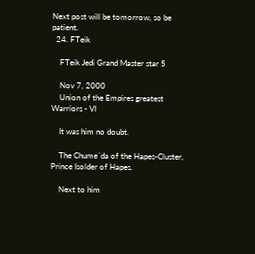Next post will be tomorrow, so be patient.
  24. FTeik

    FTeik Jedi Grand Master star 5

    Nov 7, 2000
    Union of the Empires greatest Warriors - VI

    It was him no doubt.

    The Chume´da of the Hapes-Cluster, Prince Isolder of Hapes.

    Next to him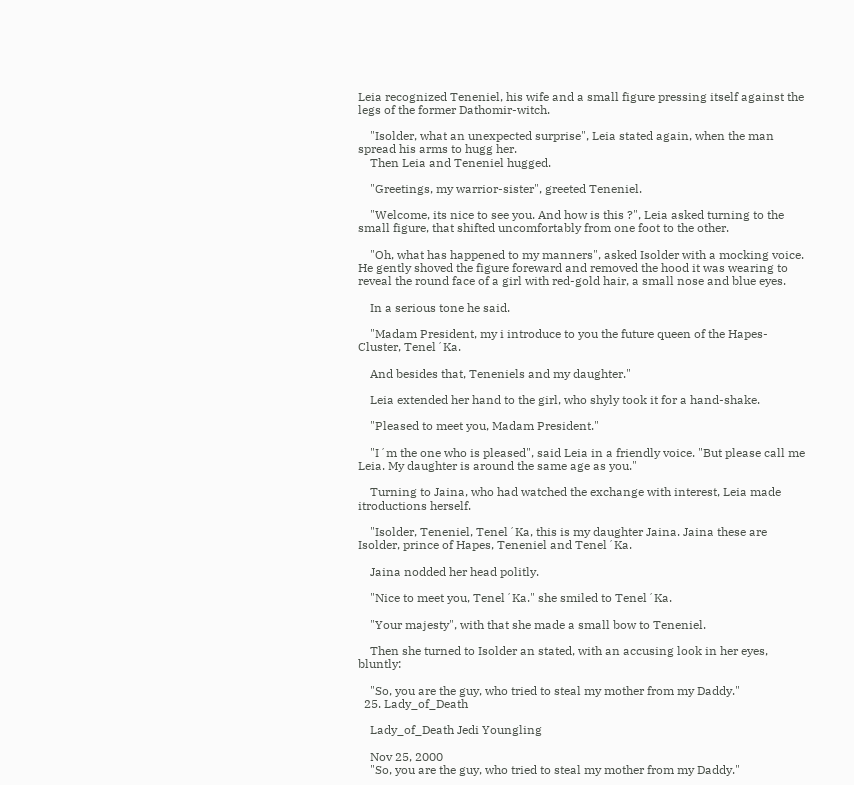Leia recognized Teneniel, his wife and a small figure pressing itself against the legs of the former Dathomir-witch.

    "Isolder, what an unexpected surprise", Leia stated again, when the man spread his arms to hugg her.
    Then Leia and Teneniel hugged.

    "Greetings, my warrior-sister", greeted Teneniel.

    "Welcome, its nice to see you. And how is this ?", Leia asked turning to the small figure, that shifted uncomfortably from one foot to the other.

    "Oh, what has happened to my manners", asked Isolder with a mocking voice. He gently shoved the figure foreward and removed the hood it was wearing to reveal the round face of a girl with red-gold hair, a small nose and blue eyes.

    In a serious tone he said.

    "Madam President, my i introduce to you the future queen of the Hapes-Cluster, Tenel´Ka.

    And besides that, Teneniels and my daughter."

    Leia extended her hand to the girl, who shyly took it for a hand-shake.

    "Pleased to meet you, Madam President."

    "I´m the one who is pleased", said Leia in a friendly voice. "But please call me Leia. My daughter is around the same age as you."

    Turning to Jaina, who had watched the exchange with interest, Leia made itroductions herself.

    "Isolder, Teneniel, Tenel´Ka, this is my daughter Jaina. Jaina these are Isolder, prince of Hapes, Teneniel and Tenel´Ka.

    Jaina nodded her head politly.

    "Nice to meet you, Tenel´Ka." she smiled to Tenel´Ka.

    "Your majesty", with that she made a small bow to Teneniel.

    Then she turned to Isolder an stated, with an accusing look in her eyes, bluntly:

    "So, you are the guy, who tried to steal my mother from my Daddy."
  25. Lady_of_Death

    Lady_of_Death Jedi Youngling

    Nov 25, 2000
    "So, you are the guy, who tried to steal my mother from my Daddy."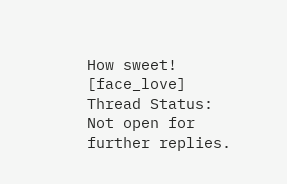How sweet! [face_love]
Thread Status:
Not open for further replies.